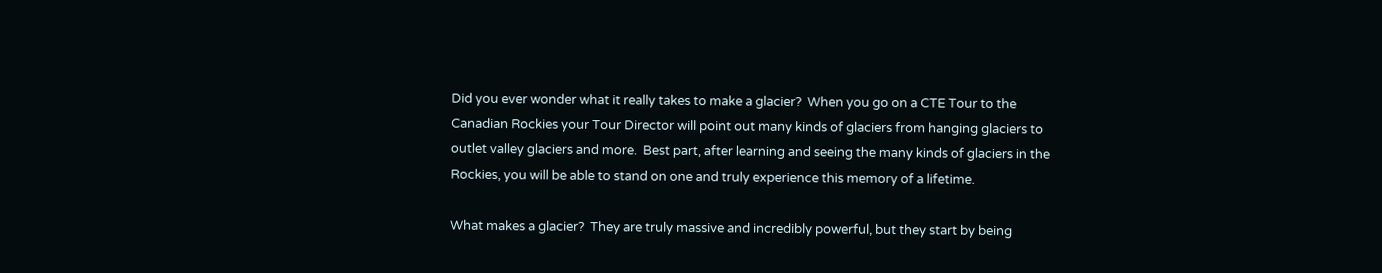Did you ever wonder what it really takes to make a glacier?  When you go on a CTE Tour to the Canadian Rockies your Tour Director will point out many kinds of glaciers from hanging glaciers to outlet valley glaciers and more.  Best part, after learning and seeing the many kinds of glaciers in the Rockies, you will be able to stand on one and truly experience this memory of a lifetime.

What makes a glacier?  They are truly massive and incredibly powerful, but they start by being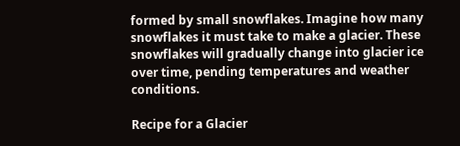formed by small snowflakes. Imagine how many snowflakes it must take to make a glacier. These snowflakes will gradually change into glacier ice over time, pending temperatures and weather conditions.

Recipe for a Glacier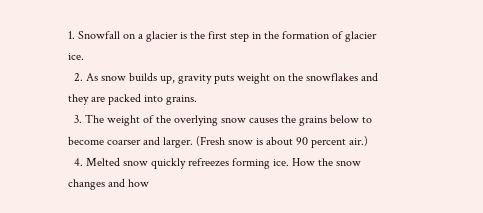1. Snowfall on a glacier is the first step in the formation of glacier ice.
  2. As snow builds up, gravity puts weight on the snowflakes and they are packed into grains.
  3. The weight of the overlying snow causes the grains below to become coarser and larger. (Fresh snow is about 90 percent air.)
  4. Melted snow quickly refreezes forming ice. How the snow changes and how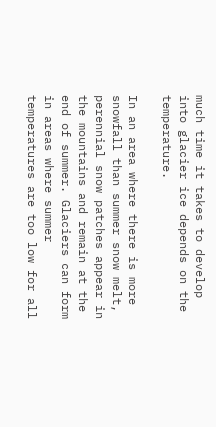much time it takes to develop into glacier ice depends on the temperature.

In an area where there is more snowfall than summer snow melt, perennial snow patches appear in the mountains and remain at the end of summer. Glaciers can form in areas where summer temperatures are too low for all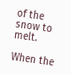of the snow to melt.

When the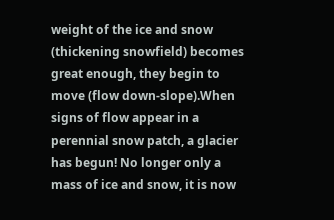weight of the ice and snow (thickening snowfield) becomes great enough, they begin to move (flow down-slope).When signs of flow appear in a perennial snow patch, a glacier has begun! No longer only a mass of ice and snow, it is now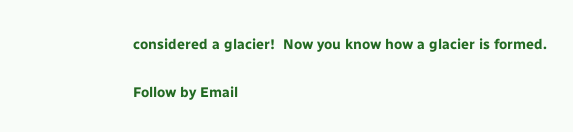considered a glacier!  Now you know how a glacier is formed.

Follow by Email